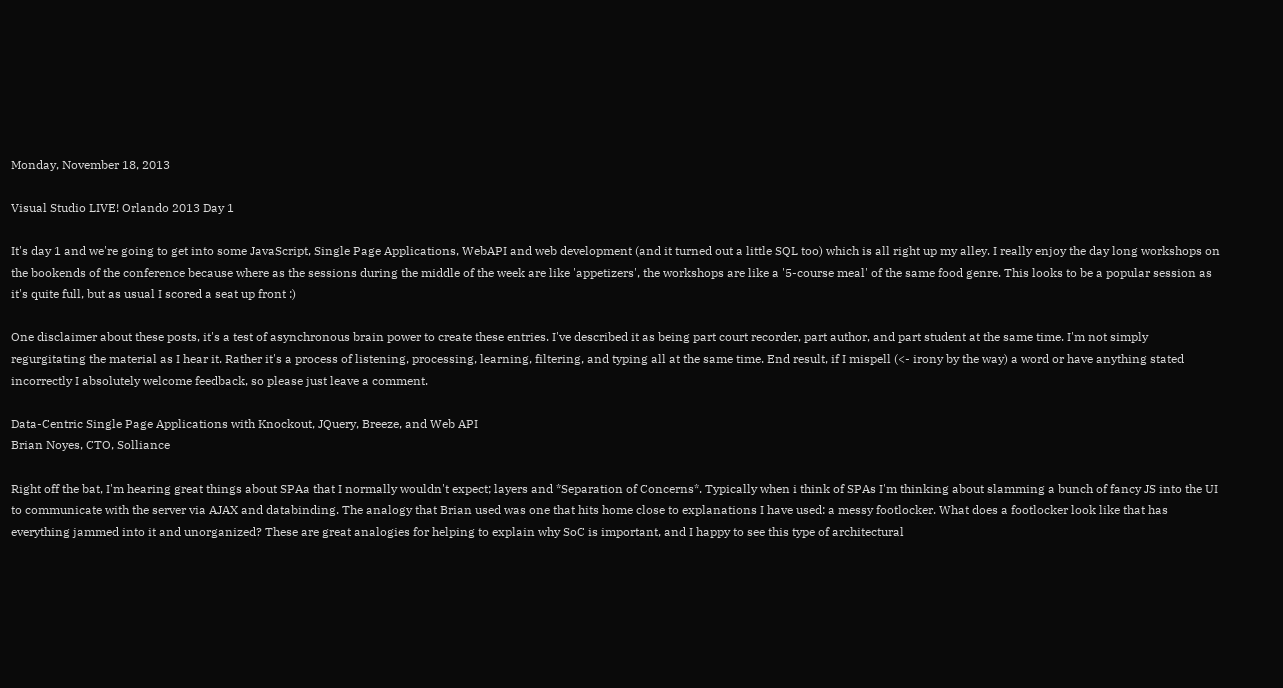Monday, November 18, 2013

Visual Studio LIVE! Orlando 2013 Day 1

It's day 1 and we're going to get into some JavaScript, Single Page Applications, WebAPI and web development (and it turned out a little SQL too) which is all right up my alley. I really enjoy the day long workshops on the bookends of the conference because where as the sessions during the middle of the week are like 'appetizers', the workshops are like a '5-course meal' of the same food genre. This looks to be a popular session as it's quite full, but as usual I scored a seat up front :)

One disclaimer about these posts, it's a test of asynchronous brain power to create these entries. I've described it as being part court recorder, part author, and part student at the same time. I'm not simply regurgitating the material as I hear it. Rather it's a process of listening, processing, learning, filtering, and typing all at the same time. End result, if I mispell (<- irony by the way) a word or have anything stated incorrectly I absolutely welcome feedback, so please just leave a comment.

Data-Centric Single Page Applications with Knockout, JQuery, Breeze, and Web API
Brian Noyes, CTO, Solliance

Right off the bat, I'm hearing great things about SPAa that I normally wouldn't expect; layers and *Separation of Concerns*. Typically when i think of SPAs I'm thinking about slamming a bunch of fancy JS into the UI to communicate with the server via AJAX and databinding. The analogy that Brian used was one that hits home close to explanations I have used: a messy footlocker. What does a footlocker look like that has everything jammed into it and unorganized? These are great analogies for helping to explain why SoC is important, and I happy to see this type of architectural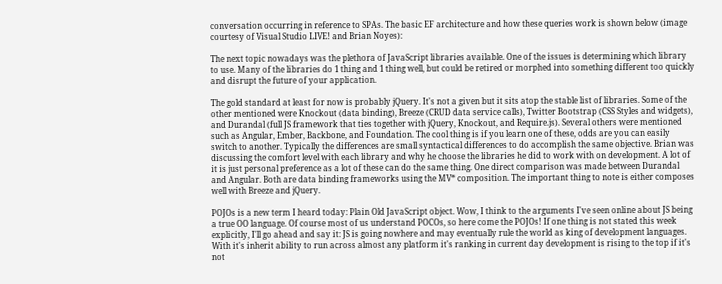conversation occurring in reference to SPAs. The basic EF architecture and how these queries work is shown below (image courtesy of Visual Studio LIVE! and Brian Noyes):

The next topic nowadays was the plethora of JavaScript libraries available. One of the issues is determining which library to use. Many of the libraries do 1 thing and 1 thing well, but could be retired or morphed into something different too quickly and disrupt the future of your application.

The gold standard at least for now is probably jQuery. It's not a given but it sits atop the stable list of libraries. Some of the other mentioned were Knockout (data binding), Breeze (CRUD data service calls), Twitter Bootstrap (CSS Styles and widgets), and Durandal (full JS framework that ties together with jQuery, Knockout, and Require.js). Several others were mentioned such as Angular, Ember, Backbone, and Foundation. The cool thing is if you learn one of these, odds are you can easily switch to another. Typically the differences are small syntactical differences to do accomplish the same objective. Brian was discussing the comfort level with each library and why he choose the libraries he did to work with on development. A lot of it is just personal preference as a lot of these can do the same thing. One direct comparison was made between Durandal and Angular. Both are data binding frameworks using the MV* composition. The important thing to note is either composes well with Breeze and jQuery.

POJOs is a new term I heard today: Plain Old JavaScript object. Wow, I think to the arguments I've seen online about JS being a true OO language. Of course most of us understand POCOs, so here come the POJOs! If one thing is not stated this week explicitly, I'll go ahead and say it: JS is going nowhere and may eventually rule the world as king of development languages. With it's inherit ability to run across almost any platform it's ranking in current day development is rising to the top if it's not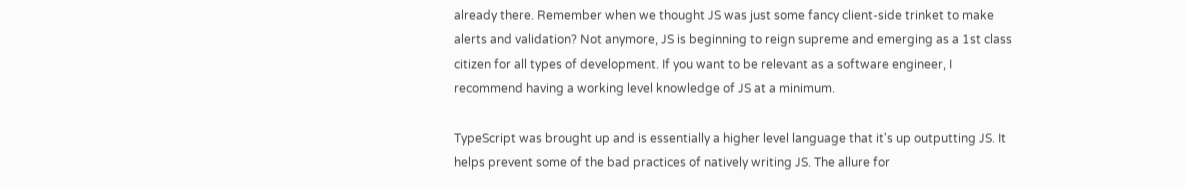already there. Remember when we thought JS was just some fancy client-side trinket to make alerts and validation? Not anymore, JS is beginning to reign supreme and emerging as a 1st class citizen for all types of development. If you want to be relevant as a software engineer, I recommend having a working level knowledge of JS at a minimum.

TypeScript was brought up and is essentially a higher level language that it's up outputting JS. It helps prevent some of the bad practices of natively writing JS. The allure for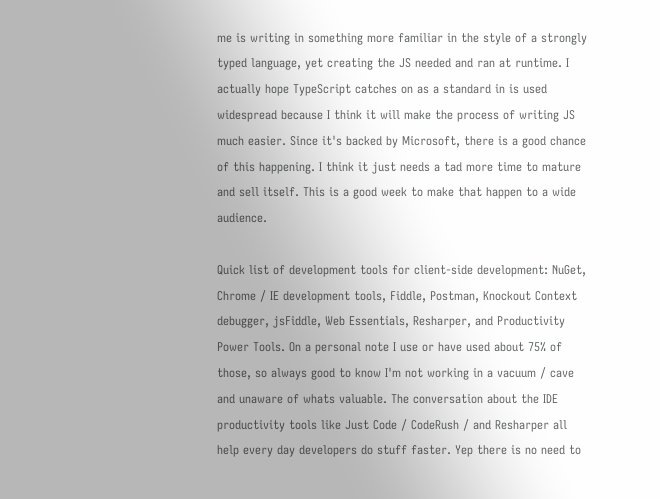me is writing in something more familiar in the style of a strongly typed language, yet creating the JS needed and ran at runtime. I actually hope TypeScript catches on as a standard in is used widespread because I think it will make the process of writing JS much easier. Since it's backed by Microsoft, there is a good chance of this happening. I think it just needs a tad more time to mature and sell itself. This is a good week to make that happen to a wide audience.

Quick list of development tools for client-side development: NuGet, Chrome / IE development tools, Fiddle, Postman, Knockout Context debugger, jsFiddle, Web Essentials, Resharper, and Productivity Power Tools. On a personal note I use or have used about 75% of those, so always good to know I'm not working in a vacuum / cave and unaware of whats valuable. The conversation about the IDE productivity tools like Just Code / CodeRush / and Resharper all help every day developers do stuff faster. Yep there is no need to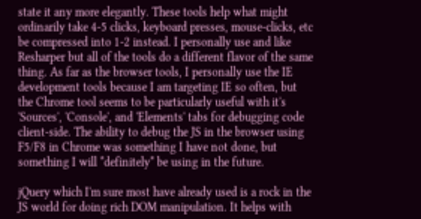state it any more elegantly. These tools help what might ordinarily take 4-5 clicks, keyboard presses, mouse-clicks, etc be compressed into 1-2 instead. I personally use and like Resharper but all of the tools do a different flavor of the same thing. As far as the browser tools, I personally use the IE development tools because I am targeting IE so often, but the Chrome tool seems to be particularly useful with it's 'Sources', 'Console', and 'Elements' tabs for debugging code client-side. The ability to debug the JS in the browser using F5/F8 in Chrome was something I have not done, but something I will *definitely* be using in the future.

jQuery which I'm sure most have already used is a rock in the JS world for doing rich DOM manipulation. It helps with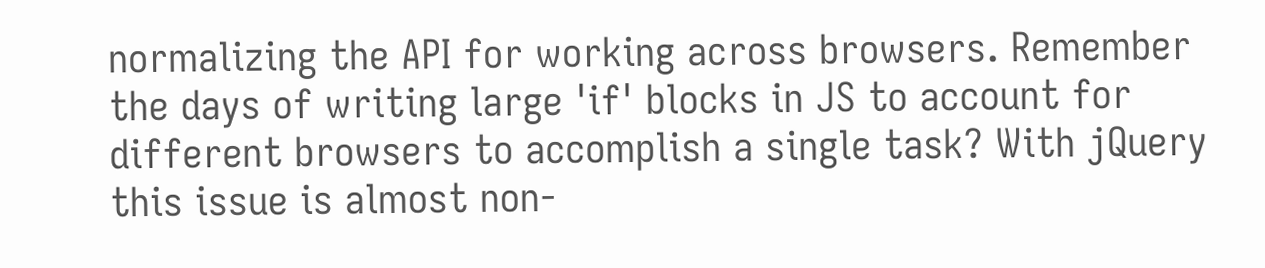normalizing the API for working across browsers. Remember the days of writing large 'if' blocks in JS to account for different browsers to accomplish a single task? With jQuery this issue is almost non-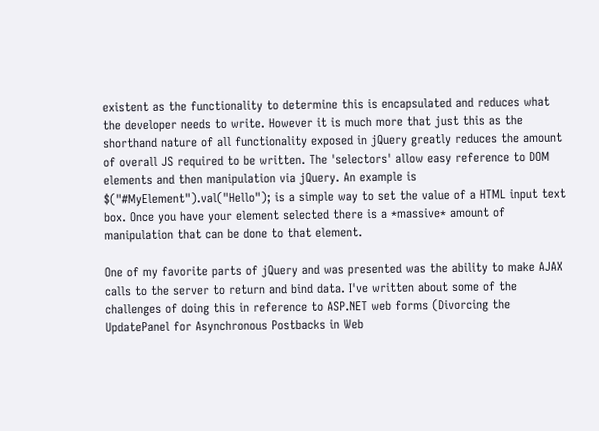existent as the functionality to determine this is encapsulated and reduces what the developer needs to write. However it is much more that just this as the shorthand nature of all functionality exposed in jQuery greatly reduces the amount of overall JS required to be written. The 'selectors' allow easy reference to DOM elements and then manipulation via jQuery. An example is $("#MyElement").val("Hello"); is a simple way to set the value of a HTML input text box. Once you have your element selected there is a *massive* amount of manipulation that can be done to that element.

One of my favorite parts of jQuery and was presented was the ability to make AJAX calls to the server to return and bind data. I've written about some of the challenges of doing this in reference to ASP.NET web forms (Divorcing the UpdatePanel for Asynchronous Postbacks in Web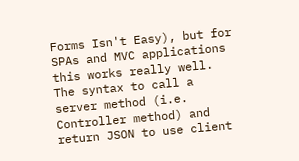Forms Isn't Easy), but for SPAs and MVC applications this works really well. The syntax to call a server method (i.e. Controller method) and return JSON to use client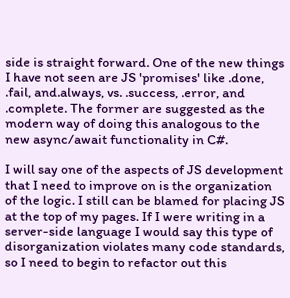side is straight forward. One of the new things I have not seen are JS 'promises' like .done, .fail, and.always, vs. .success, .error, and .complete. The former are suggested as the modern way of doing this analogous to the new async/await functionality in C#.

I will say one of the aspects of JS development that I need to improve on is the organization of the logic. I still can be blamed for placing JS at the top of my pages. If I were writing in a server-side language I would say this type of disorganization violates many code standards, so I need to begin to refactor out this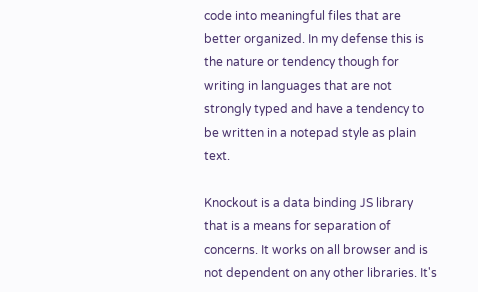code into meaningful files that are better organized. In my defense this is the nature or tendency though for writing in languages that are not strongly typed and have a tendency to be written in a notepad style as plain text.

Knockout is a data binding JS library that is a means for separation of concerns. It works on all browser and is not dependent on any other libraries. It's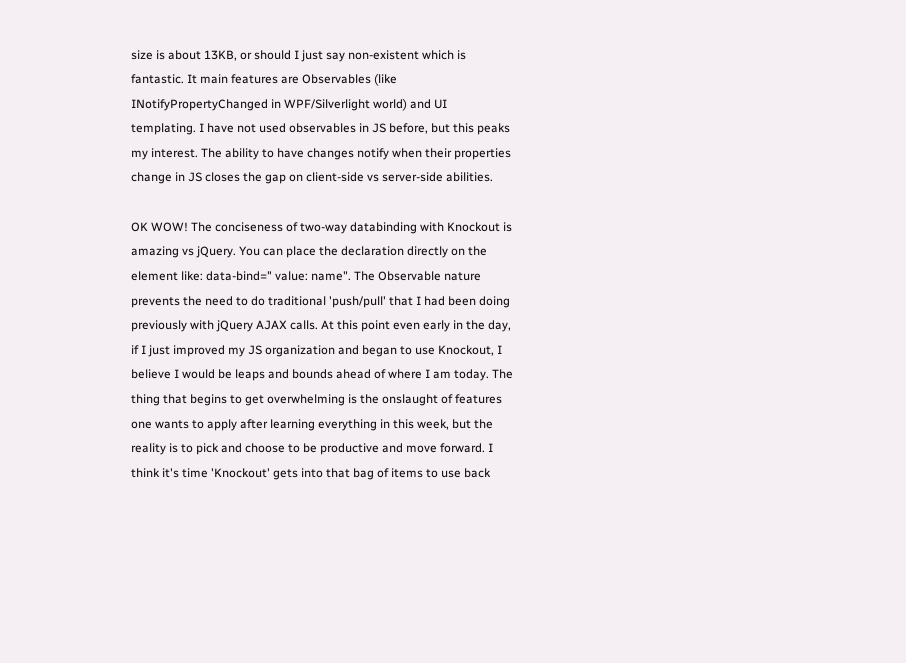size is about 13KB, or should I just say non-existent which is fantastic. It main features are Observables (like INotifyPropertyChanged in WPF/Silverlight world) and UI templating. I have not used observables in JS before, but this peaks my interest. The ability to have changes notify when their properties change in JS closes the gap on client-side vs server-side abilities.

OK WOW! The conciseness of two-way databinding with Knockout is amazing vs jQuery. You can place the declaration directly on the element like: data-bind=" value: name". The Observable nature prevents the need to do traditional 'push/pull' that I had been doing previously with jQuery AJAX calls. At this point even early in the day, if I just improved my JS organization and began to use Knockout, I believe I would be leaps and bounds ahead of where I am today. The thing that begins to get overwhelming is the onslaught of features one wants to apply after learning everything in this week, but the reality is to pick and choose to be productive and move forward. I think it's time 'Knockout' gets into that bag of items to use back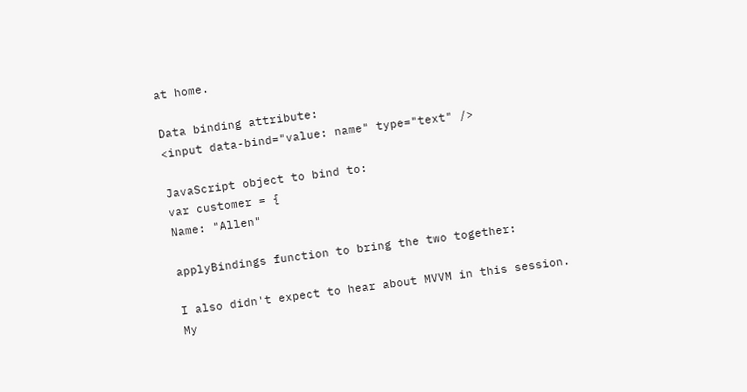at home.

Data binding attribute:
<input data-bind="value: name" type="text" />

JavaScript object to bind to:
var customer = {
Name: "Allen"

applyBindings function to bring the two together:

I also didn't expect to hear about MVVM in this session. My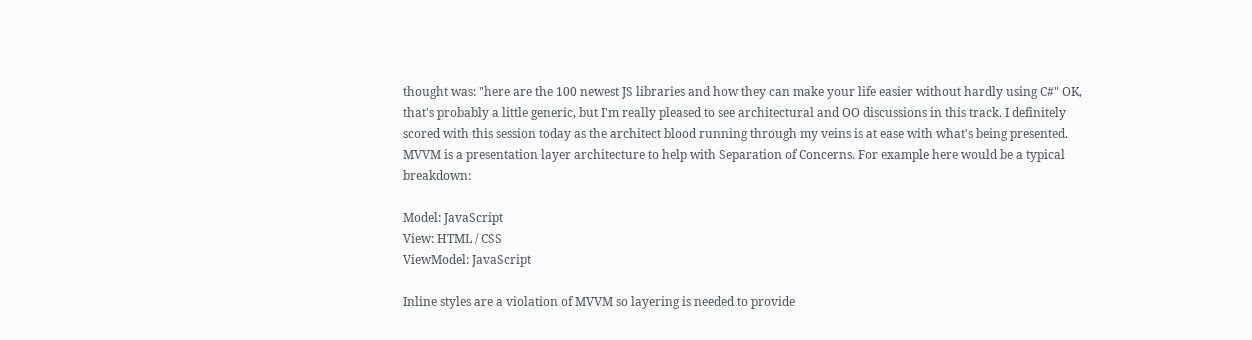thought was: "here are the 100 newest JS libraries and how they can make your life easier without hardly using C#" OK, that's probably a little generic, but I'm really pleased to see architectural and OO discussions in this track. I definitely scored with this session today as the architect blood running through my veins is at ease with what's being presented. MVVM is a presentation layer architecture to help with Separation of Concerns. For example here would be a typical breakdown:

Model: JavaScript
View: HTML / CSS
ViewModel: JavaScript

Inline styles are a violation of MVVM so layering is needed to provide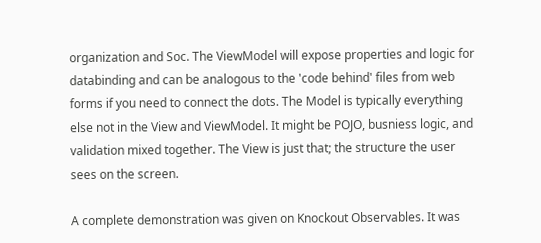organization and Soc. The ViewModel will expose properties and logic for databinding and can be analogous to the 'code behind' files from web forms if you need to connect the dots. The Model is typically everything else not in the View and ViewModel. It might be POJO, busniess logic, and validation mixed together. The View is just that; the structure the user sees on the screen.

A complete demonstration was given on Knockout Observables. It was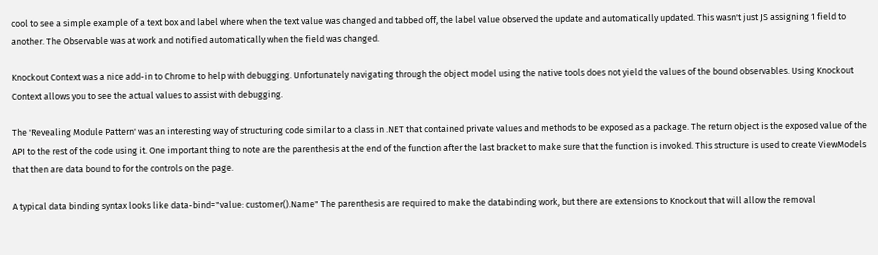cool to see a simple example of a text box and label where when the text value was changed and tabbed off, the label value observed the update and automatically updated. This wasn't just JS assigning 1 field to another. The Observable was at work and notified automatically when the field was changed.

Knockout Context was a nice add-in to Chrome to help with debugging. Unfortunately navigating through the object model using the native tools does not yield the values of the bound observables. Using Knockout Context allows you to see the actual values to assist with debugging.

The 'Revealing Module Pattern' was an interesting way of structuring code similar to a class in .NET that contained private values and methods to be exposed as a package. The return object is the exposed value of the API to the rest of the code using it. One important thing to note are the parenthesis at the end of the function after the last bracket to make sure that the function is invoked. This structure is used to create ViewModels that then are data bound to for the controls on the page.

A typical data binding syntax looks like data-bind="value: customer().Name" The parenthesis are required to make the databinding work, but there are extensions to Knockout that will allow the removal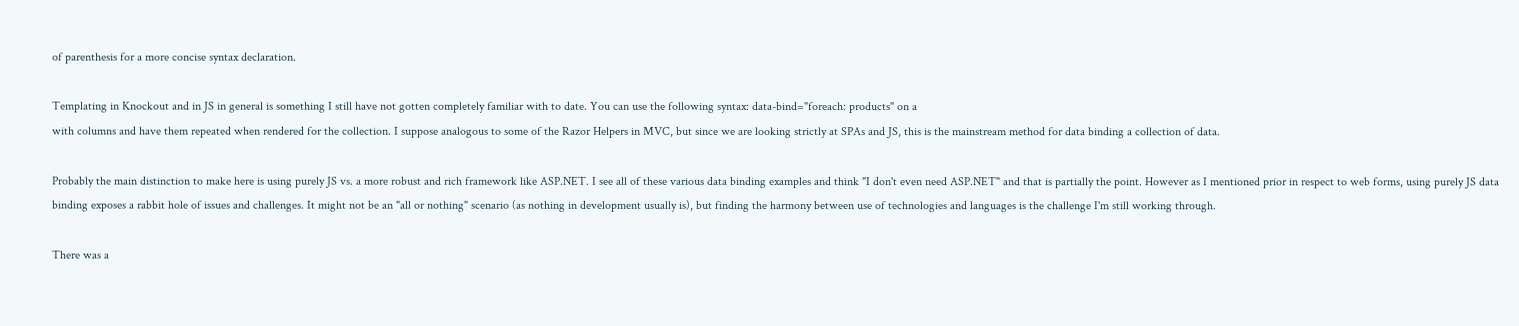of parenthesis for a more concise syntax declaration.

Templating in Knockout and in JS in general is something I still have not gotten completely familiar with to date. You can use the following syntax: data-bind="foreach: products" on a
with columns and have them repeated when rendered for the collection. I suppose analogous to some of the Razor Helpers in MVC, but since we are looking strictly at SPAs and JS, this is the mainstream method for data binding a collection of data.

Probably the main distinction to make here is using purely JS vs. a more robust and rich framework like ASP.NET. I see all of these various data binding examples and think "I don't even need ASP.NET" and that is partially the point. However as I mentioned prior in respect to web forms, using purely JS data binding exposes a rabbit hole of issues and challenges. It might not be an "all or nothing" scenario (as nothing in development usually is), but finding the harmony between use of technologies and languages is the challenge I'm still working through.

There was a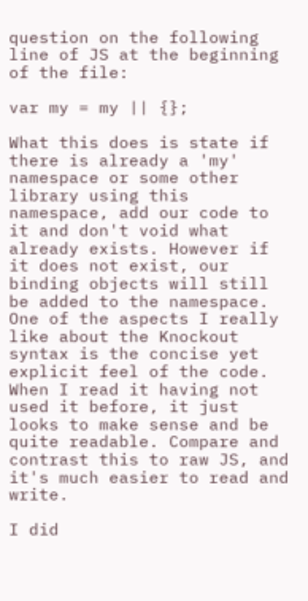question on the following line of JS at the beginning of the file:

var my = my || {};

What this does is state if there is already a 'my' namespace or some other library using this namespace, add our code to it and don't void what already exists. However if it does not exist, our binding objects will still be added to the namespace. One of the aspects I really like about the Knockout syntax is the concise yet explicit feel of the code. When I read it having not used it before, it just looks to make sense and be quite readable. Compare and contrast this to raw JS, and it's much easier to read and write.

I did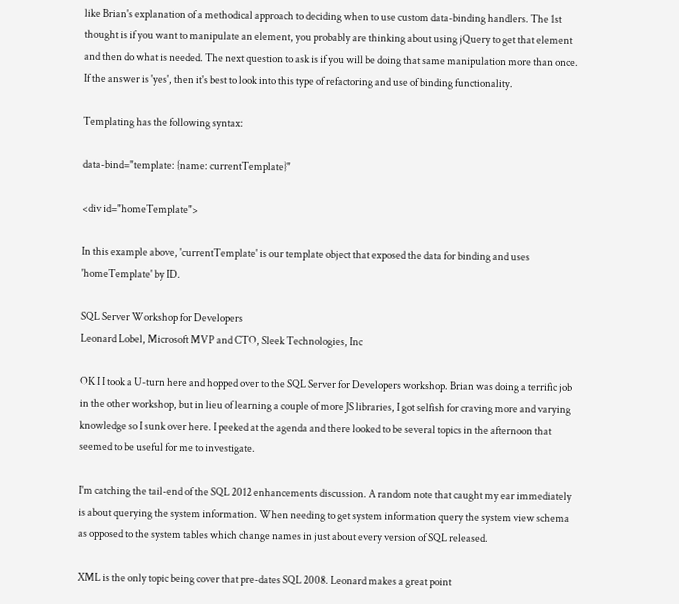like Brian's explanation of a methodical approach to deciding when to use custom data-binding handlers. The 1st thought is if you want to manipulate an element, you probably are thinking about using jQuery to get that element and then do what is needed. The next question to ask is if you will be doing that same manipulation more than once. If the answer is 'yes', then it's best to look into this type of refactoring and use of binding functionality.

Templating has the following syntax:

data-bind="template: {name: currentTemplate}"

<div id="homeTemplate">

In this example above, 'currentTemplate' is our template object that exposed the data for binding and uses 'homeTemplate' by ID.

SQL Server Workshop for Developers
Leonard Lobel, Microsoft MVP and CTO, Sleek Technologies, Inc

OK I I took a U-turn here and hopped over to the SQL Server for Developers workshop. Brian was doing a terrific job in the other workshop, but in lieu of learning a couple of more JS libraries, I got selfish for craving more and varying knowledge so I sunk over here. I peeked at the agenda and there looked to be several topics in the afternoon that seemed to be useful for me to investigate.

I'm catching the tail-end of the SQL 2012 enhancements discussion. A random note that caught my ear immediately is about querying the system information. When needing to get system information query the system view schema as opposed to the system tables which change names in just about every version of SQL released.

XML is the only topic being cover that pre-dates SQL 2008. Leonard makes a great point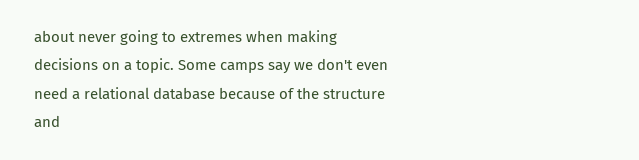about never going to extremes when making decisions on a topic. Some camps say we don't even need a relational database because of the structure and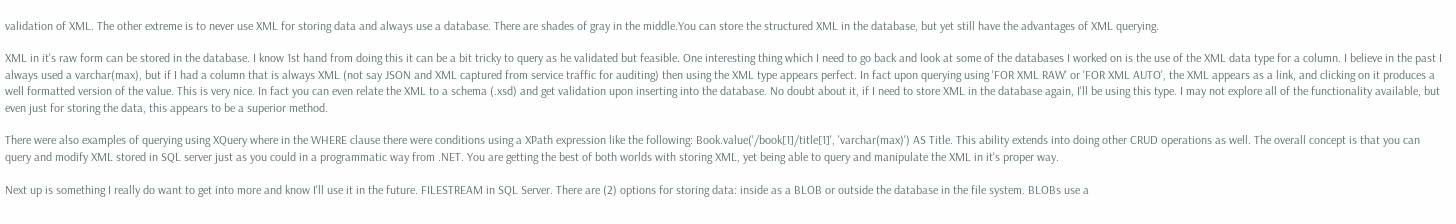validation of XML. The other extreme is to never use XML for storing data and always use a database. There are shades of gray in the middle.You can store the structured XML in the database, but yet still have the advantages of XML querying.

XML in it's raw form can be stored in the database. I know 1st hand from doing this it can be a bit tricky to query as he validated but feasible. One interesting thing which I need to go back and look at some of the databases I worked on is the use of the XML data type for a column. I believe in the past I always used a varchar(max), but if I had a column that is always XML (not say JSON and XML captured from service traffic for auditing) then using the XML type appears perfect. In fact upon querying using 'FOR XML RAW' or 'FOR XML AUTO', the XML appears as a link, and clicking on it produces a well formatted version of the value. This is very nice. In fact you can even relate the XML to a schema (.xsd) and get validation upon inserting into the database. No doubt about it, if I need to store XML in the database again, I'll be using this type. I may not explore all of the functionality available, but even just for storing the data, this appears to be a superior method.

There were also examples of querying using XQuery where in the WHERE clause there were conditions using a XPath expression like the following: Book.value('/book[1]/title[1]', 'varchar(max)') AS Title. This ability extends into doing other CRUD operations as well. The overall concept is that you can query and modify XML stored in SQL server just as you could in a programmatic way from .NET. You are getting the best of both worlds with storing XML, yet being able to query and manipulate the XML in it's proper way.

Next up is something I really do want to get into more and know I'll use it in the future. FILESTREAM in SQL Server. There are (2) options for storing data: inside as a BLOB or outside the database in the file system. BLOBs use a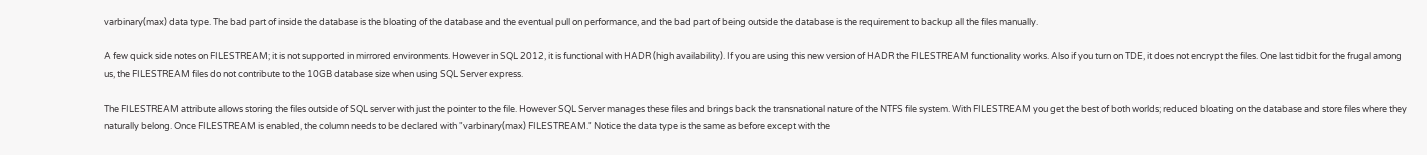varbinary(max) data type. The bad part of inside the database is the bloating of the database and the eventual pull on performance, and the bad part of being outside the database is the requirement to backup all the files manually.

A few quick side notes on FILESTREAM; it is not supported in mirrored environments. However in SQL 2012, it is functional with HADR (high availability). If you are using this new version of HADR the FILESTREAM functionality works. Also if you turn on TDE, it does not encrypt the files. One last tidbit for the frugal among us, the FILESTREAM files do not contribute to the 10GB database size when using SQL Server express.

The FILESTREAM attribute allows storing the files outside of SQL server with just the pointer to the file. However SQL Server manages these files and brings back the transnational nature of the NTFS file system. With FILESTREAM you get the best of both worlds; reduced bloating on the database and store files where they naturally belong. Once FILESTREAM is enabled, the column needs to be declared with "varbinary(max) FILESTREAM." Notice the data type is the same as before except with the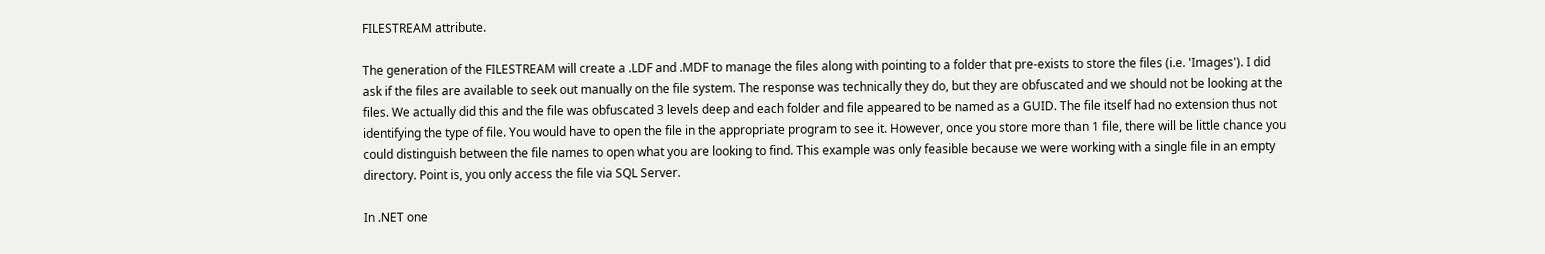FILESTREAM attribute.

The generation of the FILESTREAM will create a .LDF and .MDF to manage the files along with pointing to a folder that pre-exists to store the files (i.e. 'Images'). I did ask if the files are available to seek out manually on the file system. The response was technically they do, but they are obfuscated and we should not be looking at the files. We actually did this and the file was obfuscated 3 levels deep and each folder and file appeared to be named as a GUID. The file itself had no extension thus not identifying the type of file. You would have to open the file in the appropriate program to see it. However, once you store more than 1 file, there will be little chance you could distinguish between the file names to open what you are looking to find. This example was only feasible because we were working with a single file in an empty directory. Point is, you only access the file via SQL Server.

In .NET one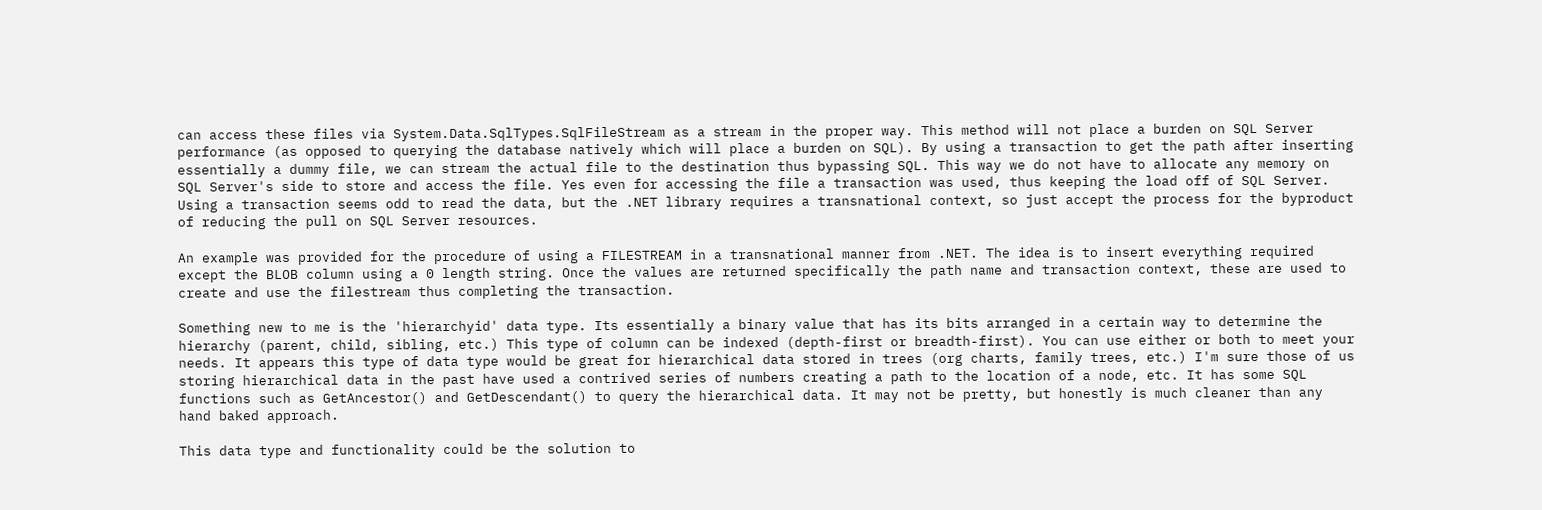can access these files via System.Data.SqlTypes.SqlFileStream as a stream in the proper way. This method will not place a burden on SQL Server performance (as opposed to querying the database natively which will place a burden on SQL). By using a transaction to get the path after inserting essentially a dummy file, we can stream the actual file to the destination thus bypassing SQL. This way we do not have to allocate any memory on SQL Server's side to store and access the file. Yes even for accessing the file a transaction was used, thus keeping the load off of SQL Server. Using a transaction seems odd to read the data, but the .NET library requires a transnational context, so just accept the process for the byproduct of reducing the pull on SQL Server resources.

An example was provided for the procedure of using a FILESTREAM in a transnational manner from .NET. The idea is to insert everything required except the BLOB column using a 0 length string. Once the values are returned specifically the path name and transaction context, these are used to create and use the filestream thus completing the transaction.

Something new to me is the 'hierarchyid' data type. Its essentially a binary value that has its bits arranged in a certain way to determine the hierarchy (parent, child, sibling, etc.) This type of column can be indexed (depth-first or breadth-first). You can use either or both to meet your needs. It appears this type of data type would be great for hierarchical data stored in trees (org charts, family trees, etc.) I'm sure those of us storing hierarchical data in the past have used a contrived series of numbers creating a path to the location of a node, etc. It has some SQL functions such as GetAncestor() and GetDescendant() to query the hierarchical data. It may not be pretty, but honestly is much cleaner than any hand baked approach.

This data type and functionality could be the solution to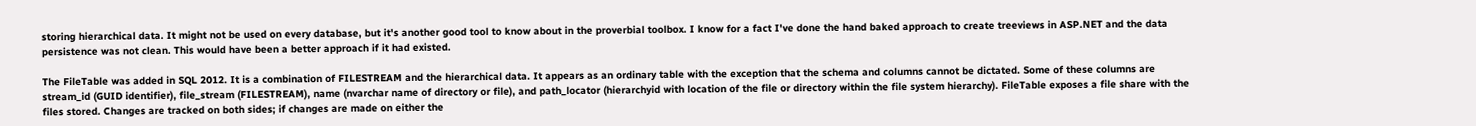storing hierarchical data. It might not be used on every database, but it's another good tool to know about in the proverbial toolbox. I know for a fact I've done the hand baked approach to create treeviews in ASP.NET and the data persistence was not clean. This would have been a better approach if it had existed.

The FileTable was added in SQL 2012. It is a combination of FILESTREAM and the hierarchical data. It appears as an ordinary table with the exception that the schema and columns cannot be dictated. Some of these columns are stream_id (GUID identifier), file_stream (FILESTREAM), name (nvarchar name of directory or file), and path_locator (hierarchyid with location of the file or directory within the file system hierarchy). FileTable exposes a file share with the files stored. Changes are tracked on both sides; if changes are made on either the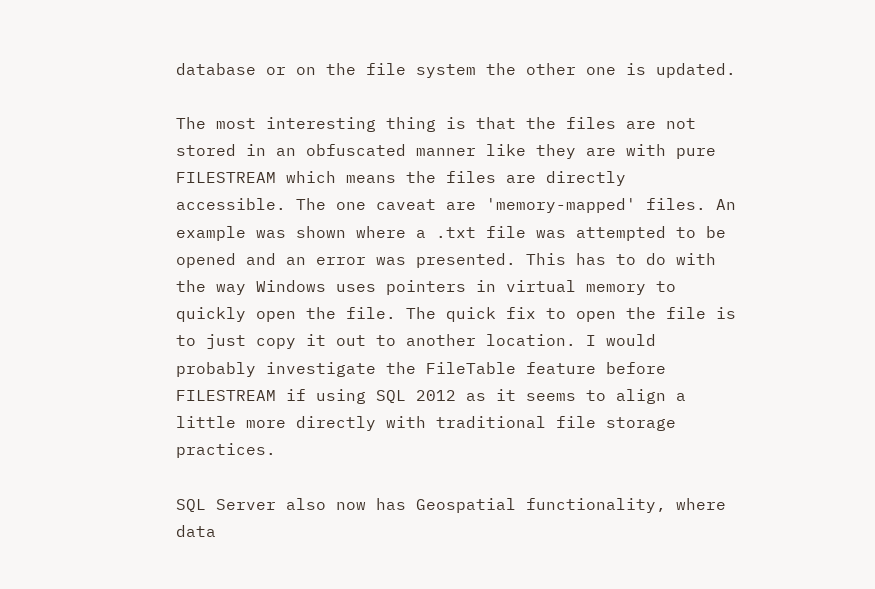database or on the file system the other one is updated.

The most interesting thing is that the files are not stored in an obfuscated manner like they are with pure FILESTREAM which means the files are directly accessible. The one caveat are 'memory-mapped' files. An example was shown where a .txt file was attempted to be opened and an error was presented. This has to do with the way Windows uses pointers in virtual memory to quickly open the file. The quick fix to open the file is to just copy it out to another location. I would probably investigate the FileTable feature before FILESTREAM if using SQL 2012 as it seems to align a little more directly with traditional file storage practices.

SQL Server also now has Geospatial functionality, where data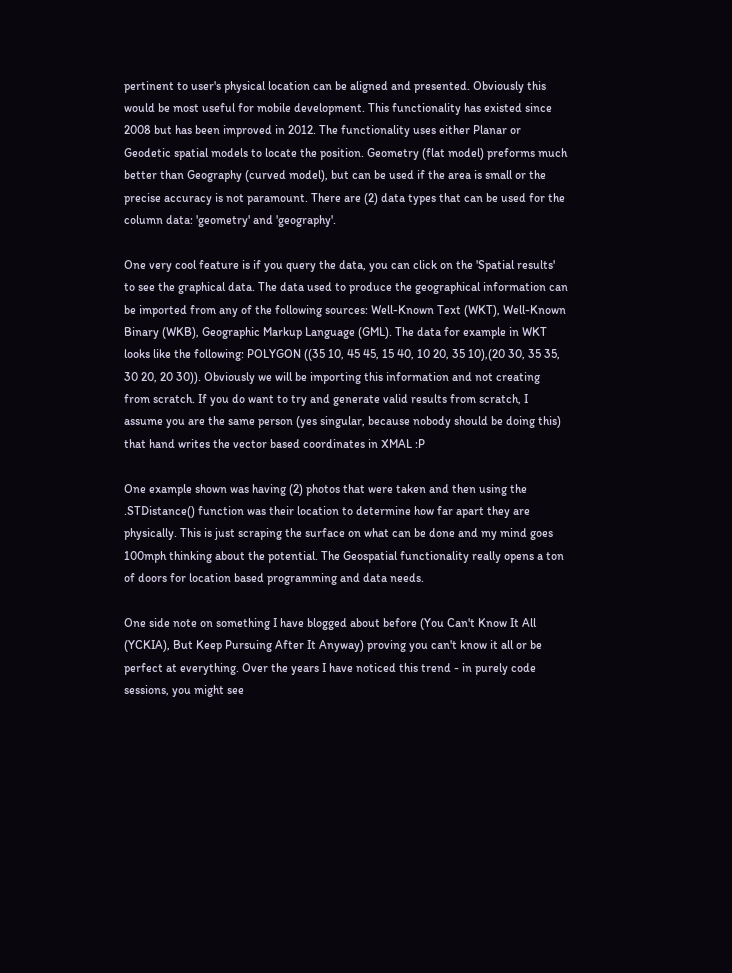pertinent to user's physical location can be aligned and presented. Obviously this would be most useful for mobile development. This functionality has existed since 2008 but has been improved in 2012. The functionality uses either Planar or Geodetic spatial models to locate the position. Geometry (flat model) preforms much better than Geography (curved model), but can be used if the area is small or the precise accuracy is not paramount. There are (2) data types that can be used for the column data: 'geometry' and 'geography'.

One very cool feature is if you query the data, you can click on the 'Spatial results' to see the graphical data. The data used to produce the geographical information can be imported from any of the following sources: Well-Known Text (WKT), Well-Known Binary (WKB), Geographic Markup Language (GML). The data for example in WKT looks like the following: POLYGON ((35 10, 45 45, 15 40, 10 20, 35 10),(20 30, 35 35, 30 20, 20 30)). Obviously we will be importing this information and not creating from scratch. If you do want to try and generate valid results from scratch, I assume you are the same person (yes singular, because nobody should be doing this) that hand writes the vector based coordinates in XMAL :P

One example shown was having (2) photos that were taken and then using the .STDistance() function was their location to determine how far apart they are physically. This is just scraping the surface on what can be done and my mind goes 100mph thinking about the potential. The Geospatial functionality really opens a ton of doors for location based programming and data needs.

One side note on something I have blogged about before (You Can't Know It All (YCKIA), But Keep Pursuing After It Anyway) proving you can't know it all or be perfect at everything. Over the years I have noticed this trend - in purely code sessions, you might see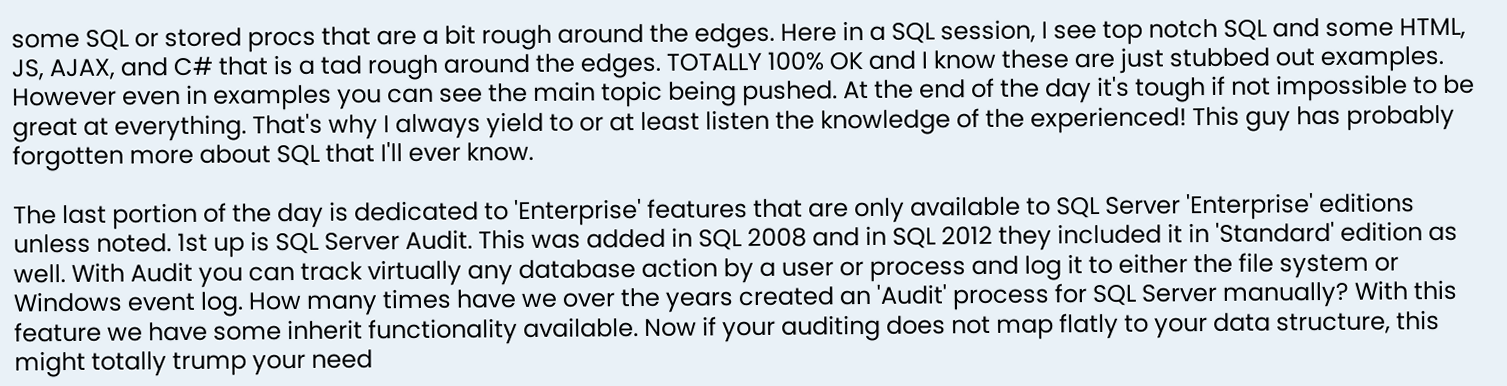some SQL or stored procs that are a bit rough around the edges. Here in a SQL session, I see top notch SQL and some HTML, JS, AJAX, and C# that is a tad rough around the edges. TOTALLY 100% OK and I know these are just stubbed out examples. However even in examples you can see the main topic being pushed. At the end of the day it's tough if not impossible to be great at everything. That's why I always yield to or at least listen the knowledge of the experienced! This guy has probably forgotten more about SQL that I'll ever know.

The last portion of the day is dedicated to 'Enterprise' features that are only available to SQL Server 'Enterprise' editions unless noted. 1st up is SQL Server Audit. This was added in SQL 2008 and in SQL 2012 they included it in 'Standard' edition as well. With Audit you can track virtually any database action by a user or process and log it to either the file system or Windows event log. How many times have we over the years created an 'Audit' process for SQL Server manually? With this feature we have some inherit functionality available. Now if your auditing does not map flatly to your data structure, this might totally trump your need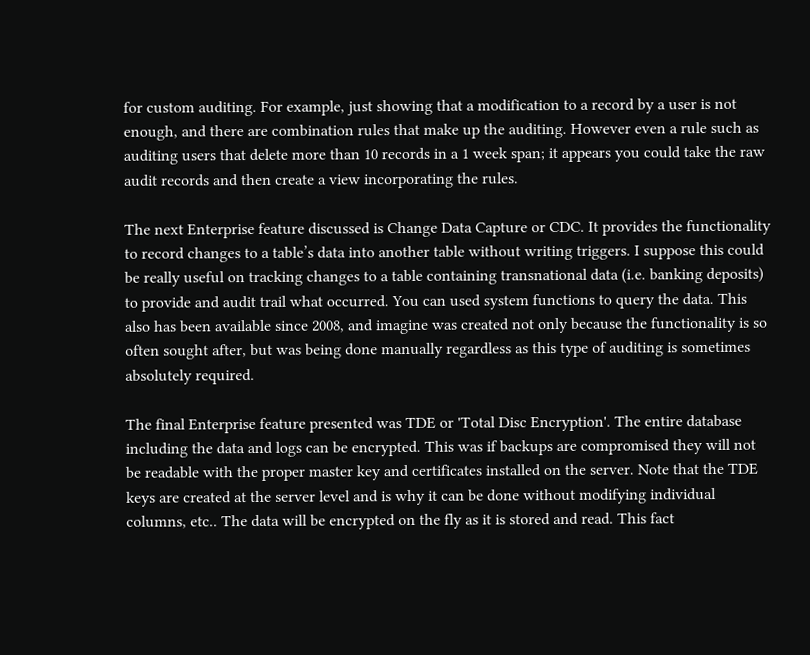for custom auditing. For example, just showing that a modification to a record by a user is not enough, and there are combination rules that make up the auditing. However even a rule such as auditing users that delete more than 10 records in a 1 week span; it appears you could take the raw audit records and then create a view incorporating the rules.

The next Enterprise feature discussed is Change Data Capture or CDC. It provides the functionality to record changes to a table’s data into another table without writing triggers. I suppose this could be really useful on tracking changes to a table containing transnational data (i.e. banking deposits) to provide and audit trail what occurred. You can used system functions to query the data. This also has been available since 2008, and imagine was created not only because the functionality is so often sought after, but was being done manually regardless as this type of auditing is sometimes absolutely required.

The final Enterprise feature presented was TDE or 'Total Disc Encryption'. The entire database including the data and logs can be encrypted. This was if backups are compromised they will not be readable with the proper master key and certificates installed on the server. Note that the TDE keys are created at the server level and is why it can be done without modifying individual columns, etc.. The data will be encrypted on the fly as it is stored and read. This fact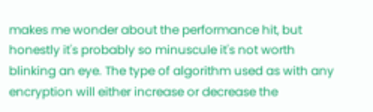makes me wonder about the performance hit, but honestly it's probably so minuscule it's not worth blinking an eye. The type of algorithm used as with any encryption will either increase or decrease the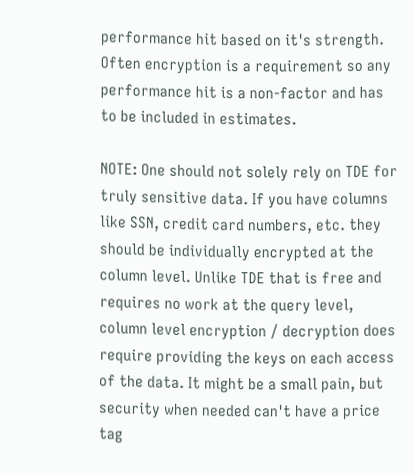performance hit based on it's strength. Often encryption is a requirement so any performance hit is a non-factor and has to be included in estimates.

NOTE: One should not solely rely on TDE for truly sensitive data. If you have columns like SSN, credit card numbers, etc. they should be individually encrypted at the column level. Unlike TDE that is free and requires no work at the query level, column level encryption / decryption does require providing the keys on each access of the data. It might be a small pain, but security when needed can't have a price tag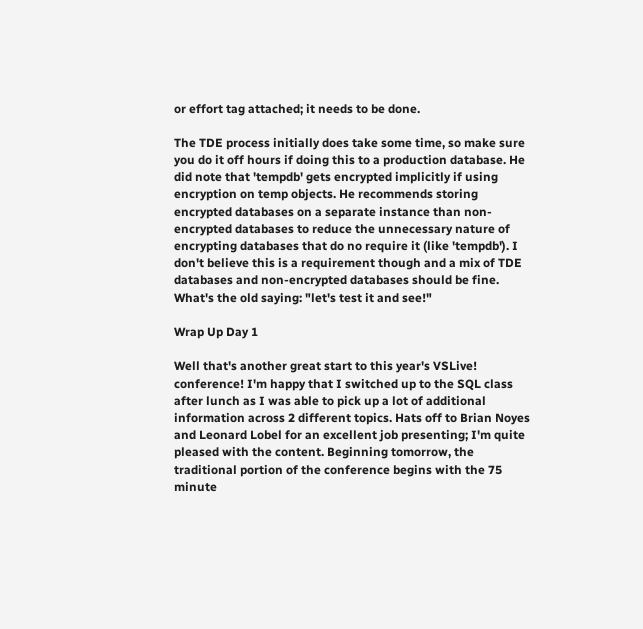or effort tag attached; it needs to be done.

The TDE process initially does take some time, so make sure you do it off hours if doing this to a production database. He did note that 'tempdb' gets encrypted implicitly if using encryption on temp objects. He recommends storing encrypted databases on a separate instance than non-encrypted databases to reduce the unnecessary nature of encrypting databases that do no require it (like 'tempdb'). I don't believe this is a requirement though and a mix of TDE databases and non-encrypted databases should be fine. What's the old saying: "let's test it and see!"

Wrap Up Day 1

Well that's another great start to this year's VSLive! conference! I'm happy that I switched up to the SQL class after lunch as I was able to pick up a lot of additional information across 2 different topics. Hats off to Brian Noyes and Leonard Lobel for an excellent job presenting; I'm quite pleased with the content. Beginning tomorrow, the traditional portion of the conference begins with the 75 minute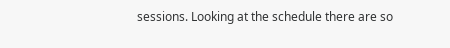sessions. Looking at the schedule there are so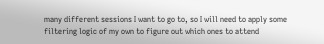many different sessions I want to go to, so I will need to apply some filtering logic of my own to figure out which ones to attend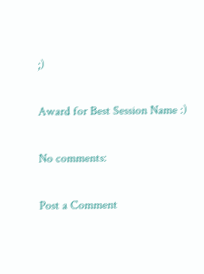;)

Award for Best Session Name :)

No comments:

Post a Comment